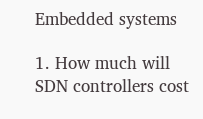Embedded systems

1. How much will SDN controllers cost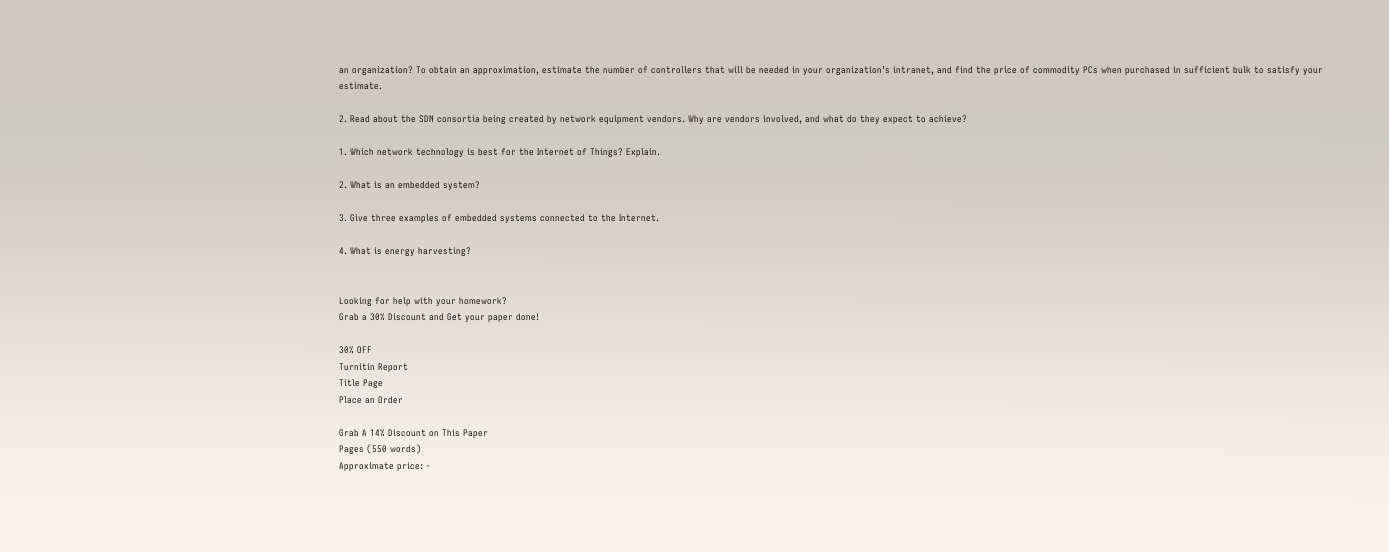an organization? To obtain an approximation, estimate the number of controllers that will be needed in your organization’s intranet, and find the price of commodity PCs when purchased in sufficient bulk to satisfy your estimate.

2. Read about the SDN consortia being created by network equipment vendors. Why are vendors involved, and what do they expect to achieve?

1. Which network technology is best for the Internet of Things? Explain.

2. What is an embedded system?

3. Give three examples of embedded systems connected to the Internet.

4. What is energy harvesting?


Looking for help with your homework?
Grab a 30% Discount and Get your paper done!

30% OFF
Turnitin Report
Title Page
Place an Order

Grab A 14% Discount on This Paper
Pages (550 words)
Approximate price: -